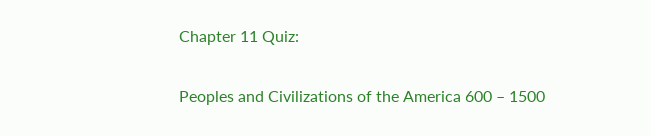Chapter 11 Quiz:

Peoples and Civilizations of the America 600 – 1500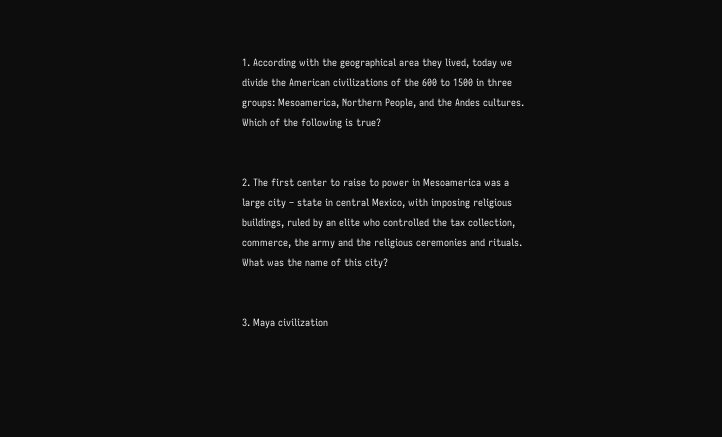1. According with the geographical area they lived, today we divide the American civilizations of the 600 to 1500 in three groups: Mesoamerica, Northern People, and the Andes cultures. Which of the following is true?


2. The first center to raise to power in Mesoamerica was a large city – state in central Mexico, with imposing religious buildings, ruled by an elite who controlled the tax collection, commerce, the army and the religious ceremonies and rituals. What was the name of this city?


3. Maya civilization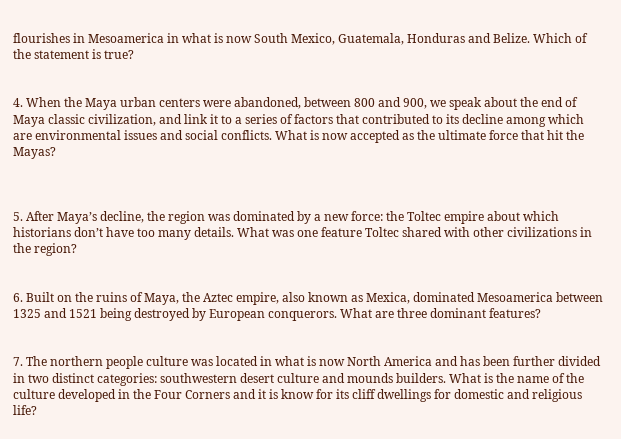flourishes in Mesoamerica in what is now South Mexico, Guatemala, Honduras and Belize. Which of the statement is true?


4. When the Maya urban centers were abandoned, between 800 and 900, we speak about the end of Maya classic civilization, and link it to a series of factors that contributed to its decline among which are environmental issues and social conflicts. What is now accepted as the ultimate force that hit the Mayas?



5. After Maya’s decline, the region was dominated by a new force: the Toltec empire about which historians don’t have too many details. What was one feature Toltec shared with other civilizations in the region?


6. Built on the ruins of Maya, the Aztec empire, also known as Mexica, dominated Mesoamerica between 1325 and 1521 being destroyed by European conquerors. What are three dominant features?


7. The northern people culture was located in what is now North America and has been further divided in two distinct categories: southwestern desert culture and mounds builders. What is the name of the culture developed in the Four Corners and it is know for its cliff dwellings for domestic and religious life?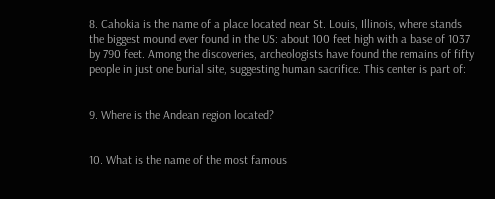8. Cahokia is the name of a place located near St. Louis, Illinois, where stands the biggest mound ever found in the US: about 100 feet high with a base of 1037 by 790 feet. Among the discoveries, archeologists have found the remains of fifty people in just one burial site, suggesting human sacrifice. This center is part of:


9. Where is the Andean region located?


10. What is the name of the most famous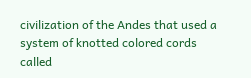civilization of the Andes that used a system of knotted colored cords called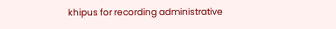khipus for recording administrative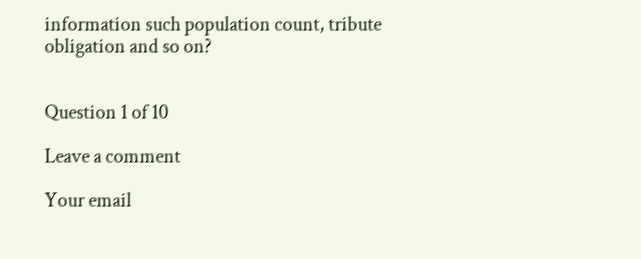information such population count, tribute obligation and so on?


Question 1 of 10

Leave a comment

Your email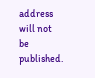address will not be published.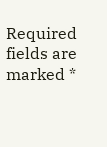Required fields are marked *